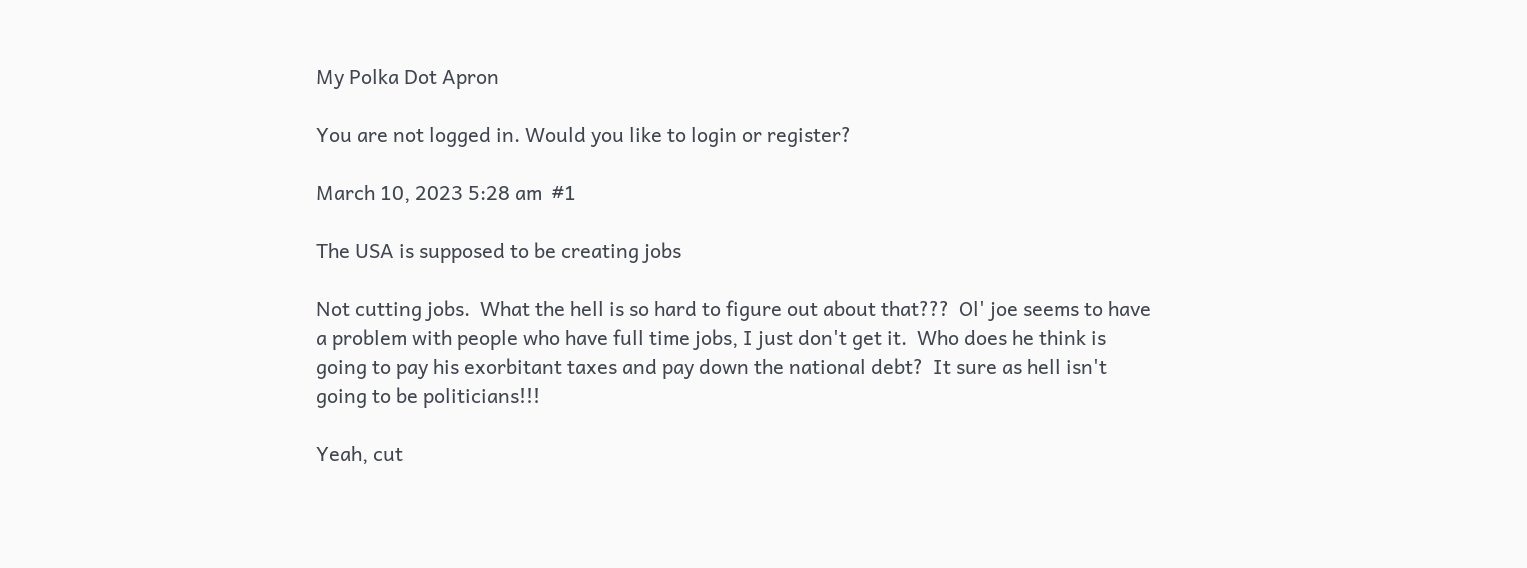My Polka Dot Apron

You are not logged in. Would you like to login or register?

March 10, 2023 5:28 am  #1

The USA is supposed to be creating jobs

Not cutting jobs.  What the hell is so hard to figure out about that???  Ol' joe seems to have a problem with people who have full time jobs, I just don't get it.  Who does he think is going to pay his exorbitant taxes and pay down the national debt?  It sure as hell isn't going to be politicians!!!

Yeah, cut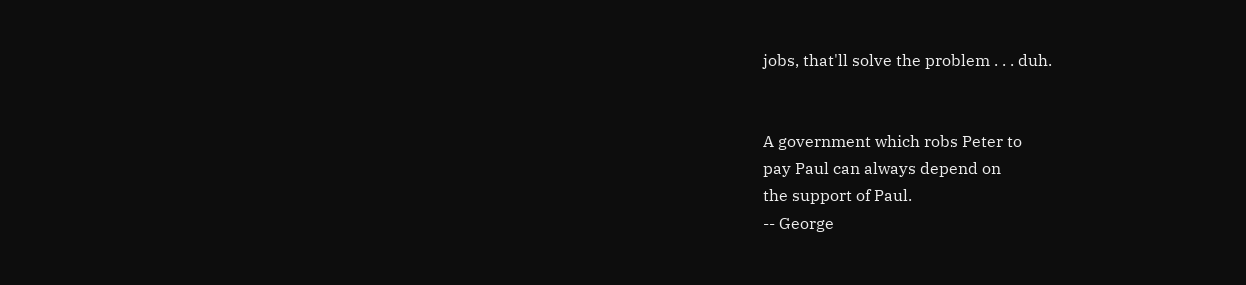jobs, that'll solve the problem . . . duh.


A government which robs Peter to
pay Paul can always depend on
the support of Paul.
-- George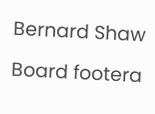Bernard Shaw

Board footera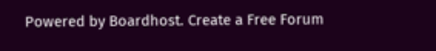Powered by Boardhost. Create a Free Forum